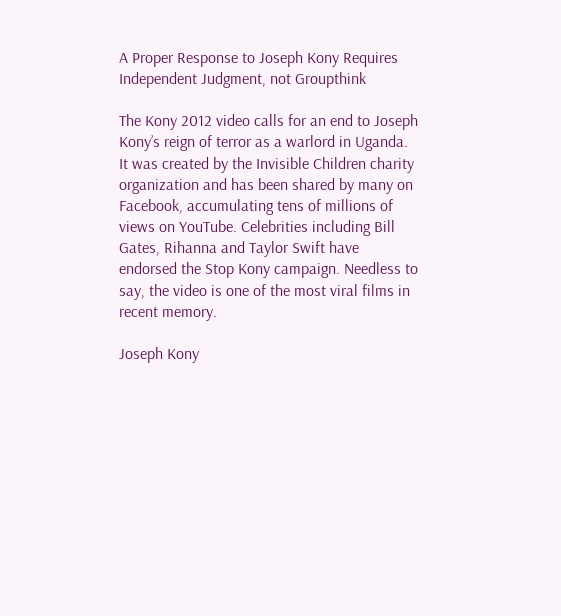A Proper Response to Joseph Kony Requires Independent Judgment, not Groupthink

The Kony 2012 video calls for an end to Joseph Kony’s reign of terror as a warlord in Uganda. It was created by the Invisible Children charity organization and has been shared by many on Facebook, accumulating tens of millions of views on YouTube. Celebrities including Bill Gates, Rihanna and Taylor Swift have endorsed the Stop Kony campaign. Needless to say, the video is one of the most viral films in recent memory.

Joseph Kony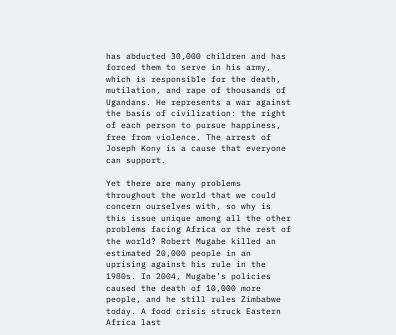has abducted 30,000 children and has forced them to serve in his army, which is responsible for the death, mutilation, and rape of thousands of Ugandans. He represents a war against the basis of civilization: the right of each person to pursue happiness, free from violence. The arrest of Joseph Kony is a cause that everyone can support.

Yet there are many problems throughout the world that we could concern ourselves with, so why is this issue unique among all the other problems facing Africa or the rest of the world? Robert Mugabe killed an estimated 20,000 people in an uprising against his rule in the 1980s. In 2004, Mugabe’s policies caused the death of 10,000 more people, and he still rules Zimbabwe today. A food crisis struck Eastern Africa last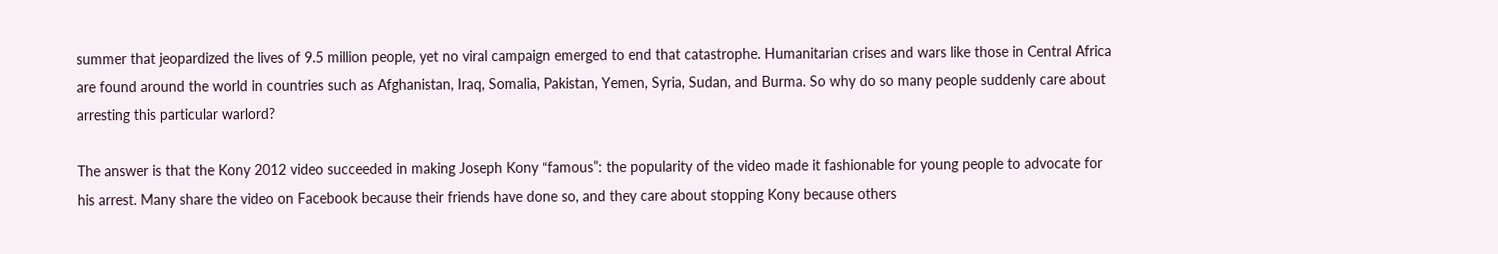summer that jeopardized the lives of 9.5 million people, yet no viral campaign emerged to end that catastrophe. Humanitarian crises and wars like those in Central Africa are found around the world in countries such as Afghanistan, Iraq, Somalia, Pakistan, Yemen, Syria, Sudan, and Burma. So why do so many people suddenly care about arresting this particular warlord?

The answer is that the Kony 2012 video succeeded in making Joseph Kony “famous”: the popularity of the video made it fashionable for young people to advocate for his arrest. Many share the video on Facebook because their friends have done so, and they care about stopping Kony because others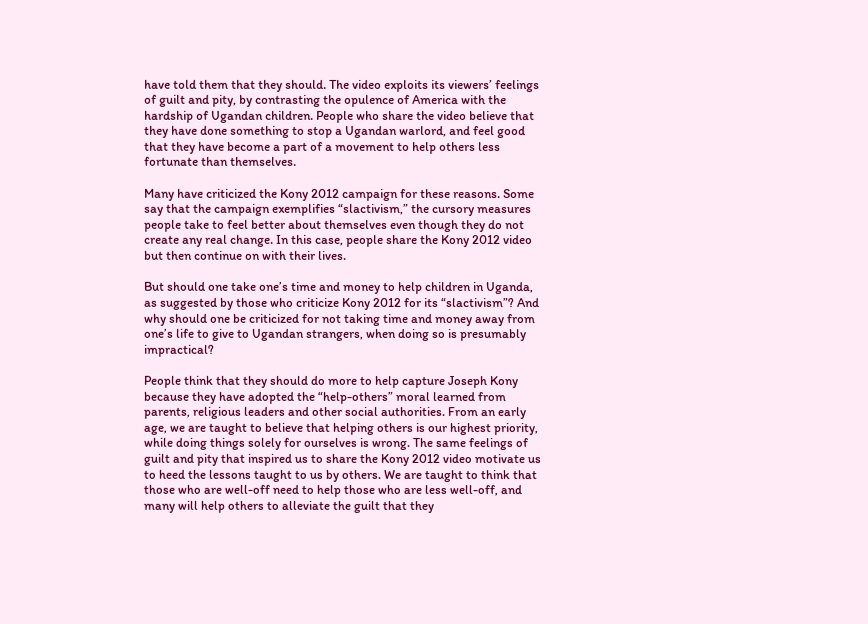have told them that they should. The video exploits its viewers’ feelings of guilt and pity, by contrasting the opulence of America with the hardship of Ugandan children. People who share the video believe that they have done something to stop a Ugandan warlord, and feel good that they have become a part of a movement to help others less fortunate than themselves.

Many have criticized the Kony 2012 campaign for these reasons. Some say that the campaign exemplifies “slactivism,” the cursory measures people take to feel better about themselves even though they do not create any real change. In this case, people share the Kony 2012 video but then continue on with their lives.

But should one take one’s time and money to help children in Uganda, as suggested by those who criticize Kony 2012 for its “slactivism”? And why should one be criticized for not taking time and money away from one’s life to give to Ugandan strangers, when doing so is presumably impractical?

People think that they should do more to help capture Joseph Kony because they have adopted the “help-others” moral learned from parents, religious leaders and other social authorities. From an early age, we are taught to believe that helping others is our highest priority, while doing things solely for ourselves is wrong. The same feelings of guilt and pity that inspired us to share the Kony 2012 video motivate us to heed the lessons taught to us by others. We are taught to think that those who are well-off need to help those who are less well-off, and many will help others to alleviate the guilt that they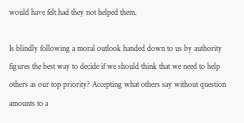would have felt had they not helped them.

Is blindly following a moral outlook handed down to us by authority figures the best way to decide if we should think that we need to help others as our top priority? Accepting what others say without question amounts to a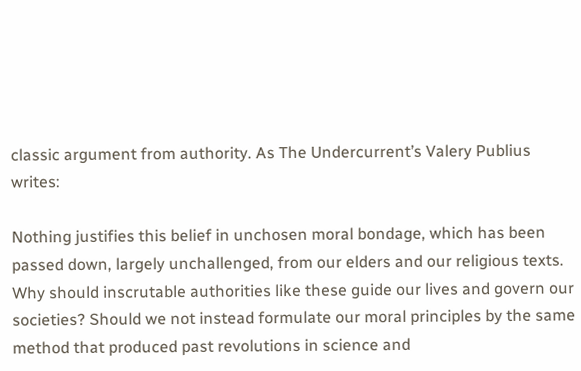classic argument from authority. As The Undercurrent’s Valery Publius writes:

Nothing justifies this belief in unchosen moral bondage, which has been passed down, largely unchallenged, from our elders and our religious texts. Why should inscrutable authorities like these guide our lives and govern our societies? Should we not instead formulate our moral principles by the same method that produced past revolutions in science and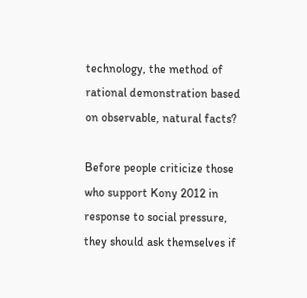technology, the method of rational demonstration based on observable, natural facts?

Before people criticize those who support Kony 2012 in response to social pressure, they should ask themselves if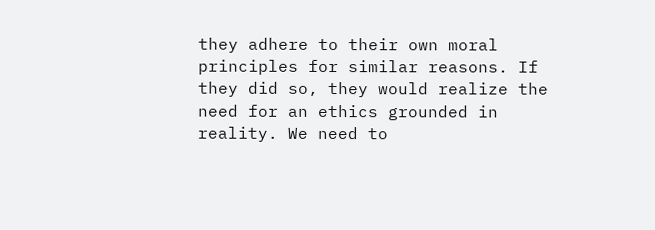they adhere to their own moral principles for similar reasons. If they did so, they would realize the need for an ethics grounded in reality. We need to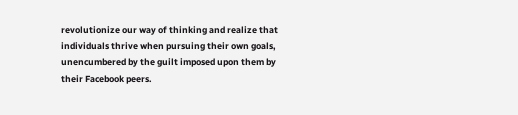revolutionize our way of thinking and realize that individuals thrive when pursuing their own goals, unencumbered by the guilt imposed upon them by their Facebook peers.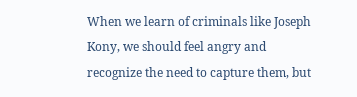When we learn of criminals like Joseph Kony, we should feel angry and recognize the need to capture them, but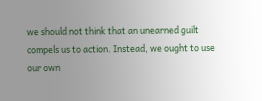we should not think that an unearned guilt compels us to action. Instead, we ought to use our own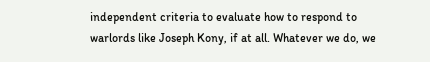independent criteria to evaluate how to respond to warlords like Joseph Kony, if at all. Whatever we do, we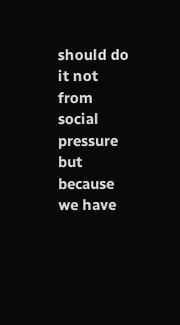should do it not from social pressure but because we have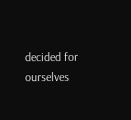decided for ourselves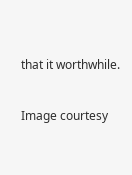that it worthwhile.

Image courtesy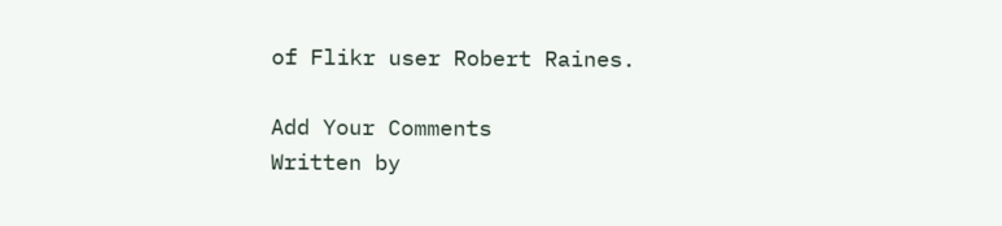of Flikr user Robert Raines.

Add Your Comments
Written by